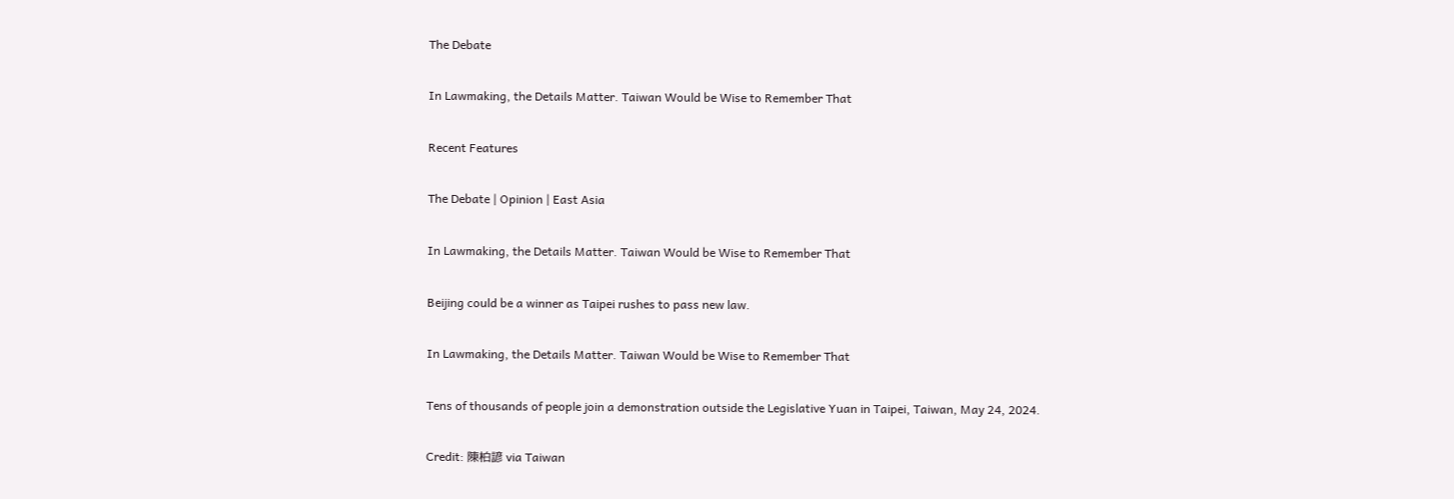The Debate

In Lawmaking, the Details Matter. Taiwan Would be Wise to Remember That

Recent Features

The Debate | Opinion | East Asia

In Lawmaking, the Details Matter. Taiwan Would be Wise to Remember That

Beijing could be a winner as Taipei rushes to pass new law.

In Lawmaking, the Details Matter. Taiwan Would be Wise to Remember That

Tens of thousands of people join a demonstration outside the Legislative Yuan in Taipei, Taiwan, May 24, 2024.

Credit: 陳柏諺 via Taiwan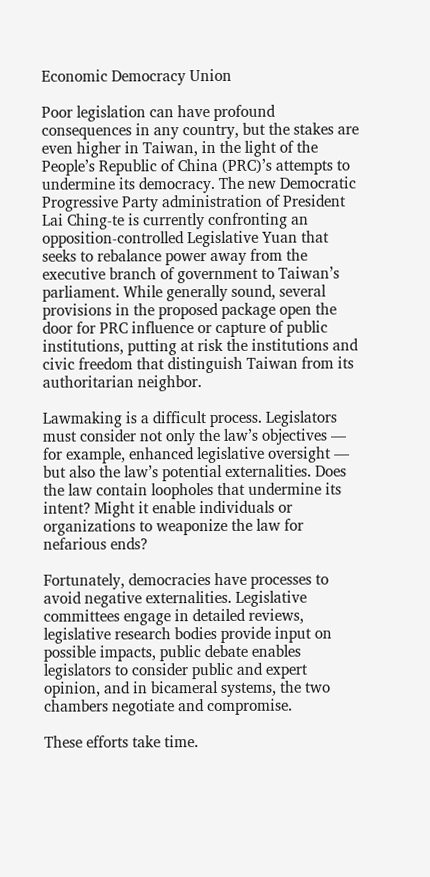Economic Democracy Union

Poor legislation can have profound consequences in any country, but the stakes are even higher in Taiwan, in the light of the People’s Republic of China (PRC)’s attempts to undermine its democracy. The new Democratic Progressive Party administration of President Lai Ching-te is currently confronting an opposition-controlled Legislative Yuan that seeks to rebalance power away from the executive branch of government to Taiwan’s parliament. While generally sound, several provisions in the proposed package open the door for PRC influence or capture of public institutions, putting at risk the institutions and civic freedom that distinguish Taiwan from its authoritarian neighbor.

Lawmaking is a difficult process. Legislators must consider not only the law’s objectives — for example, enhanced legislative oversight — but also the law’s potential externalities. Does the law contain loopholes that undermine its intent? Might it enable individuals or organizations to weaponize the law for nefarious ends?

Fortunately, democracies have processes to avoid negative externalities. Legislative committees engage in detailed reviews, legislative research bodies provide input on possible impacts, public debate enables legislators to consider public and expert opinion, and in bicameral systems, the two chambers negotiate and compromise.

These efforts take time.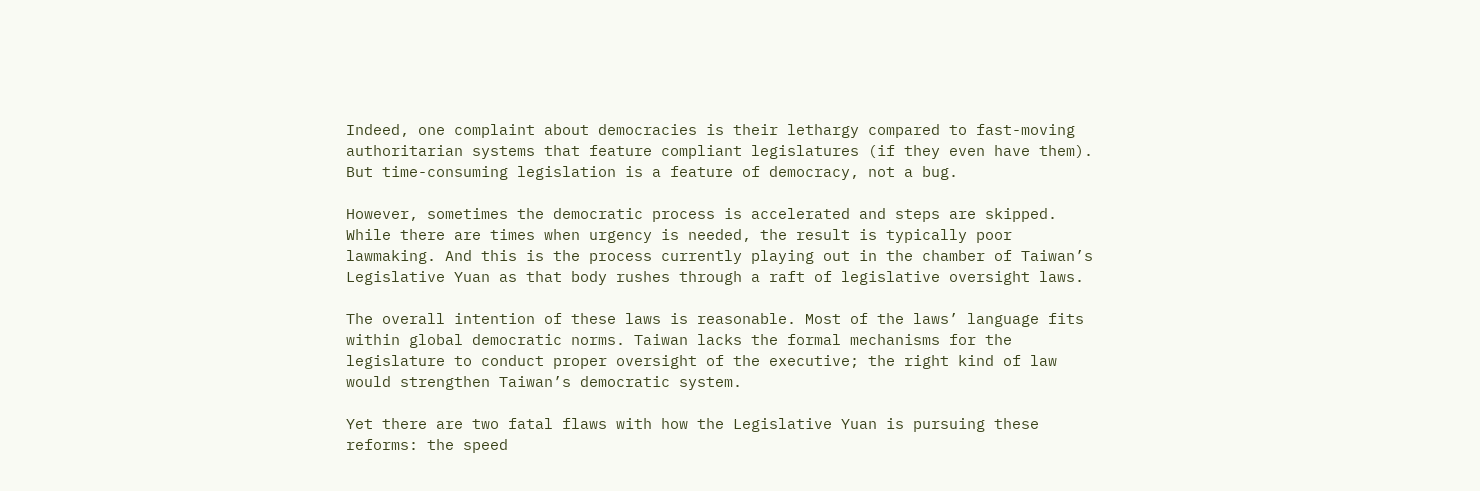Indeed, one complaint about democracies is their lethargy compared to fast-moving authoritarian systems that feature compliant legislatures (if they even have them). But time-consuming legislation is a feature of democracy, not a bug.

However, sometimes the democratic process is accelerated and steps are skipped. While there are times when urgency is needed, the result is typically poor lawmaking. And this is the process currently playing out in the chamber of Taiwan’s Legislative Yuan as that body rushes through a raft of legislative oversight laws.

The overall intention of these laws is reasonable. Most of the laws’ language fits within global democratic norms. Taiwan lacks the formal mechanisms for the legislature to conduct proper oversight of the executive; the right kind of law would strengthen Taiwan’s democratic system.

Yet there are two fatal flaws with how the Legislative Yuan is pursuing these reforms: the speed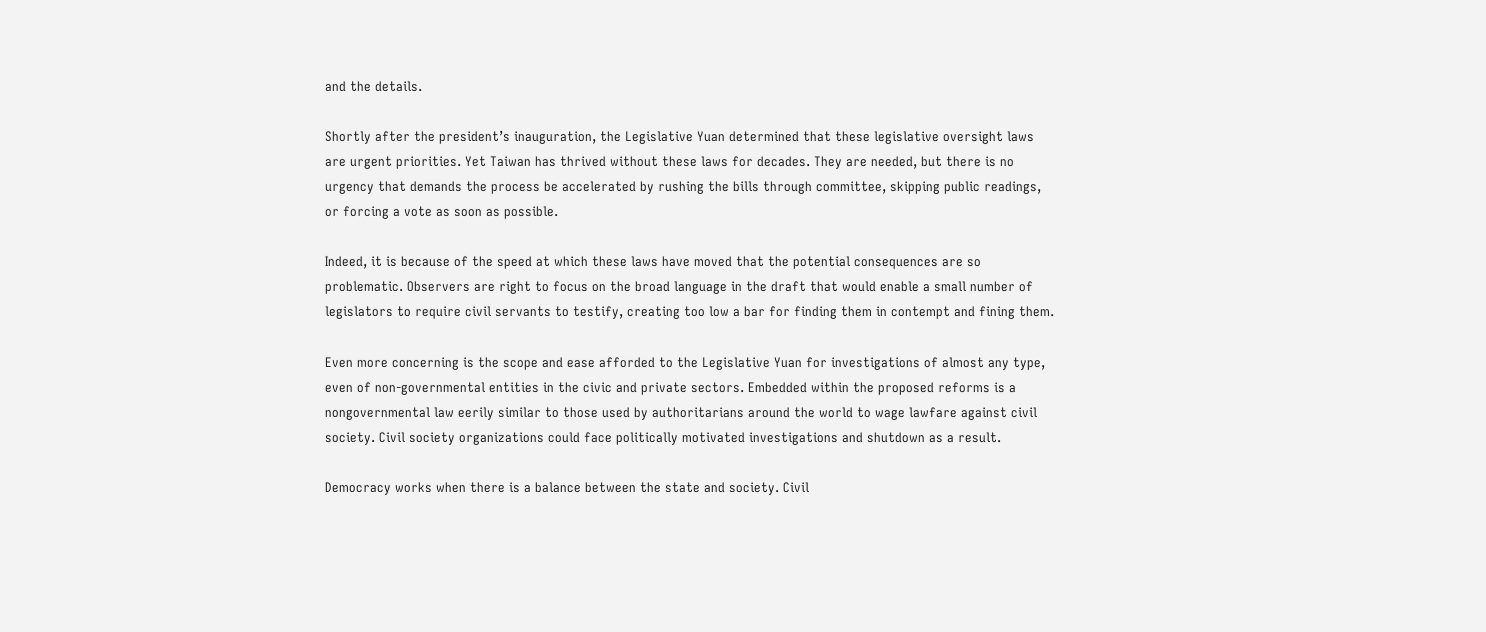and the details.

Shortly after the president’s inauguration, the Legislative Yuan determined that these legislative oversight laws are urgent priorities. Yet Taiwan has thrived without these laws for decades. They are needed, but there is no urgency that demands the process be accelerated by rushing the bills through committee, skipping public readings, or forcing a vote as soon as possible.

Indeed, it is because of the speed at which these laws have moved that the potential consequences are so problematic. Observers are right to focus on the broad language in the draft that would enable a small number of legislators to require civil servants to testify, creating too low a bar for finding them in contempt and fining them.

Even more concerning is the scope and ease afforded to the Legislative Yuan for investigations of almost any type, even of non-governmental entities in the civic and private sectors. Embedded within the proposed reforms is a nongovernmental law eerily similar to those used by authoritarians around the world to wage lawfare against civil society. Civil society organizations could face politically motivated investigations and shutdown as a result.

Democracy works when there is a balance between the state and society. Civil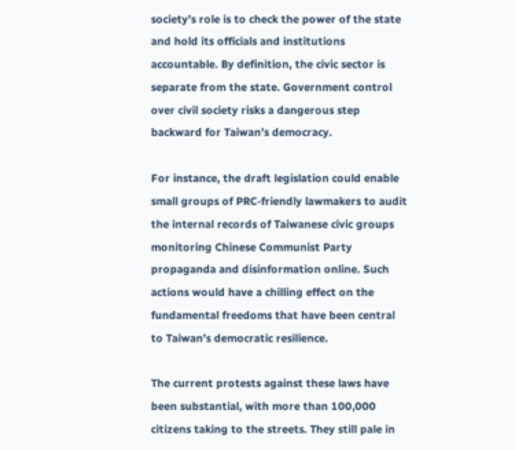society’s role is to check the power of the state and hold its officials and institutions accountable. By definition, the civic sector is separate from the state. Government control over civil society risks a dangerous step backward for Taiwan’s democracy.

For instance, the draft legislation could enable small groups of PRC-friendly lawmakers to audit the internal records of Taiwanese civic groups monitoring Chinese Communist Party propaganda and disinformation online. Such actions would have a chilling effect on the fundamental freedoms that have been central to Taiwan’s democratic resilience.

The current protests against these laws have been substantial, with more than 100,000 citizens taking to the streets. They still pale in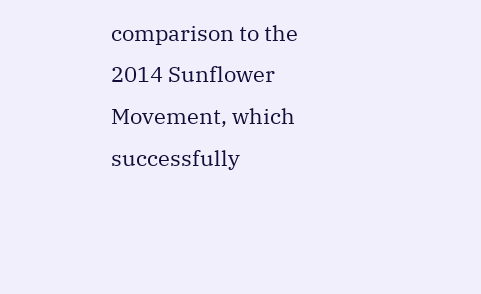comparison to the 2014 Sunflower Movement, which successfully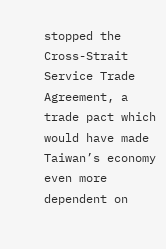stopped the Cross-Strait Service Trade Agreement, a trade pact which would have made Taiwan’s economy even more dependent on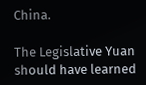China.

The Legislative Yuan should have learned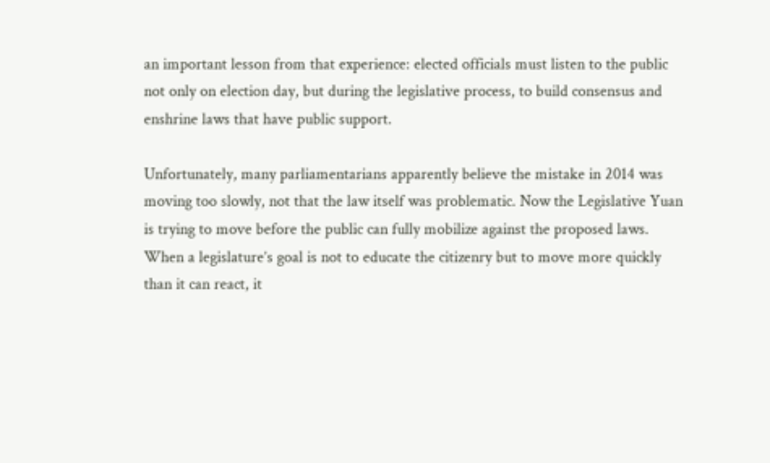an important lesson from that experience: elected officials must listen to the public not only on election day, but during the legislative process, to build consensus and enshrine laws that have public support.

Unfortunately, many parliamentarians apparently believe the mistake in 2014 was moving too slowly, not that the law itself was problematic. Now the Legislative Yuan is trying to move before the public can fully mobilize against the proposed laws. When a legislature’s goal is not to educate the citizenry but to move more quickly than it can react, it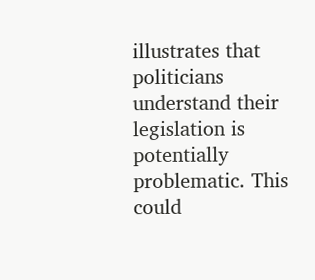illustrates that politicians understand their legislation is potentially problematic. This could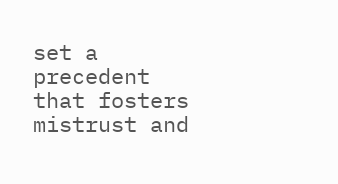set a precedent that fosters mistrust and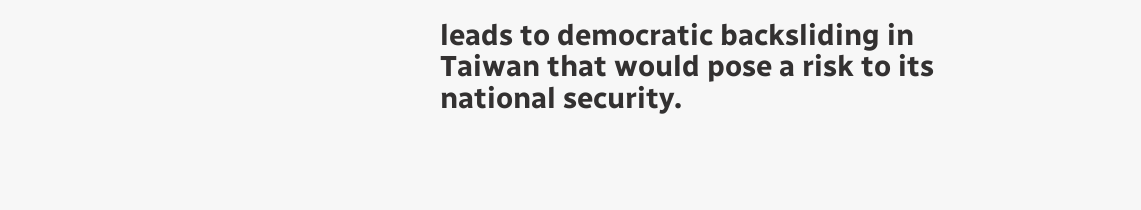leads to democratic backsliding in Taiwan that would pose a risk to its national security.